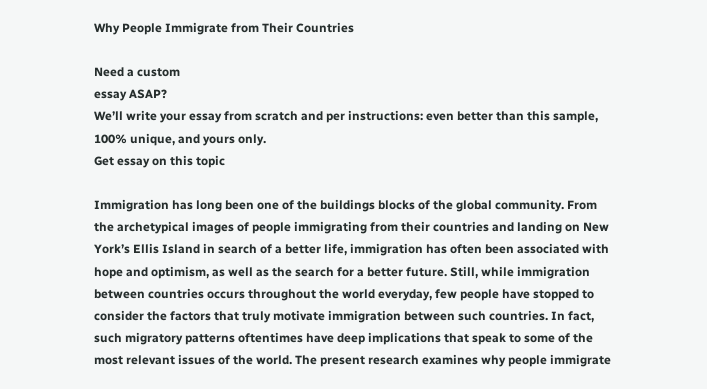Why People Immigrate from Their Countries

Need a custom
essay ASAP?
We’ll write your essay from scratch and per instructions: even better than this sample, 100% unique, and yours only.
Get essay on this topic

Immigration has long been one of the buildings blocks of the global community. From the archetypical images of people immigrating from their countries and landing on New York’s Ellis Island in search of a better life, immigration has often been associated with hope and optimism, as well as the search for a better future. Still, while immigration between countries occurs throughout the world everyday, few people have stopped to consider the factors that truly motivate immigration between such countries. In fact, such migratory patterns oftentimes have deep implications that speak to some of the most relevant issues of the world. The present research examines why people immigrate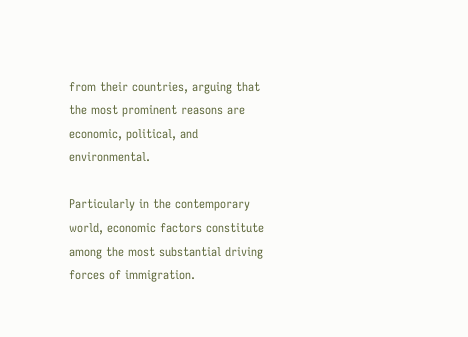from their countries, arguing that the most prominent reasons are economic, political, and environmental.

Particularly in the contemporary world, economic factors constitute among the most substantial driving forces of immigration.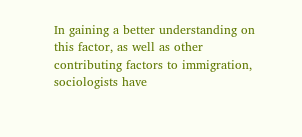In gaining a better understanding on this factor, as well as other contributing factors to immigration, sociologists have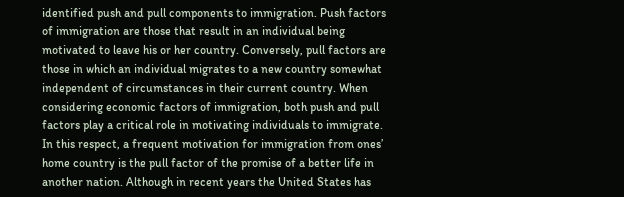identified push and pull components to immigration. Push factors of immigration are those that result in an individual being motivated to leave his or her country. Conversely, pull factors are those in which an individual migrates to a new country somewhat independent of circumstances in their current country. When considering economic factors of immigration, both push and pull factors play a critical role in motivating individuals to immigrate. In this respect, a frequent motivation for immigration from ones’ home country is the pull factor of the promise of a better life in another nation. Although in recent years the United States has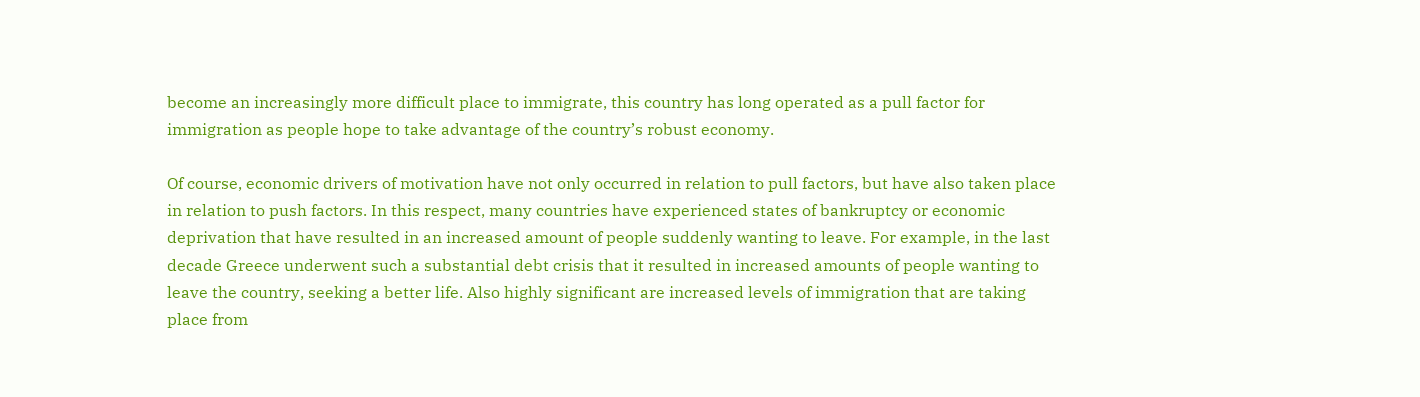become an increasingly more difficult place to immigrate, this country has long operated as a pull factor for immigration as people hope to take advantage of the country’s robust economy.

Of course, economic drivers of motivation have not only occurred in relation to pull factors, but have also taken place in relation to push factors. In this respect, many countries have experienced states of bankruptcy or economic deprivation that have resulted in an increased amount of people suddenly wanting to leave. For example, in the last decade Greece underwent such a substantial debt crisis that it resulted in increased amounts of people wanting to leave the country, seeking a better life. Also highly significant are increased levels of immigration that are taking place from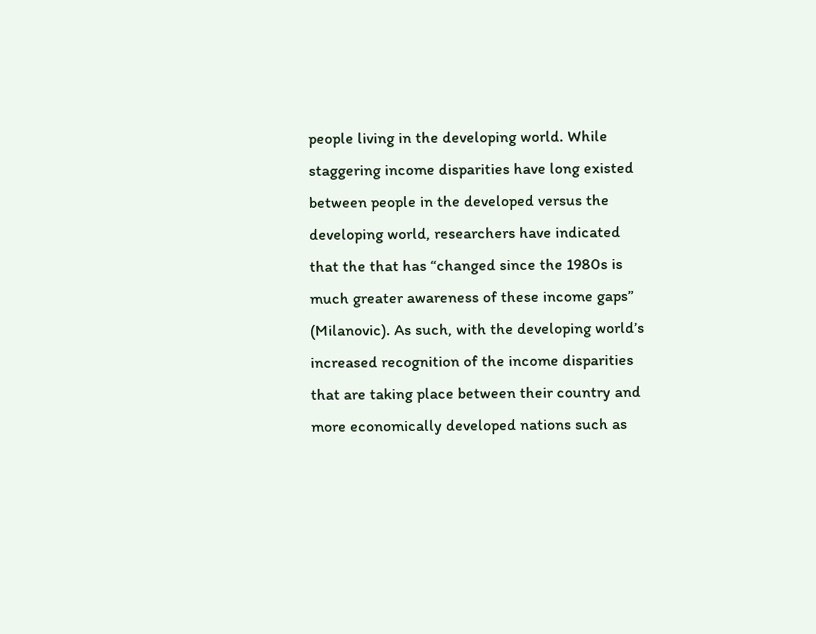people living in the developing world. While staggering income disparities have long existed between people in the developed versus the developing world, researchers have indicated that the that has “changed since the 1980s is much greater awareness of these income gaps” (Milanovic). As such, with the developing world’s increased recognition of the income disparities that are taking place between their country and more economically developed nations such as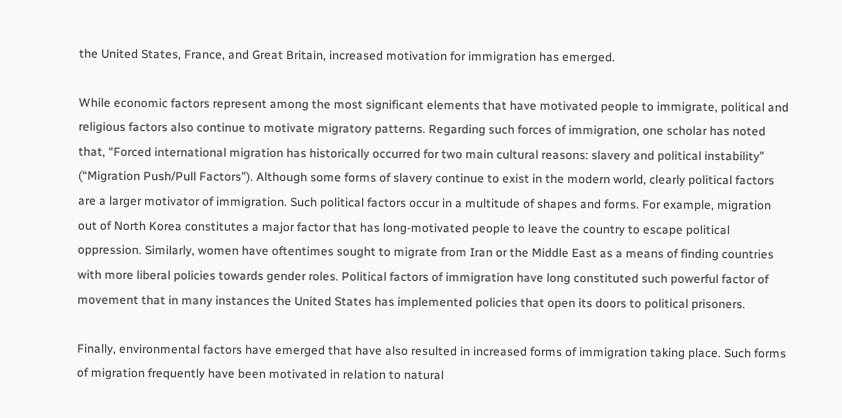the United States, France, and Great Britain, increased motivation for immigration has emerged.

While economic factors represent among the most significant elements that have motivated people to immigrate, political and religious factors also continue to motivate migratory patterns. Regarding such forces of immigration, one scholar has noted that, “Forced international migration has historically occurred for two main cultural reasons: slavery and political instability” (“Migration Push/Pull Factors”). Although some forms of slavery continue to exist in the modern world, clearly political factors are a larger motivator of immigration. Such political factors occur in a multitude of shapes and forms. For example, migration out of North Korea constitutes a major factor that has long-motivated people to leave the country to escape political oppression. Similarly, women have oftentimes sought to migrate from Iran or the Middle East as a means of finding countries with more liberal policies towards gender roles. Political factors of immigration have long constituted such powerful factor of movement that in many instances the United States has implemented policies that open its doors to political prisoners.

Finally, environmental factors have emerged that have also resulted in increased forms of immigration taking place. Such forms of migration frequently have been motivated in relation to natural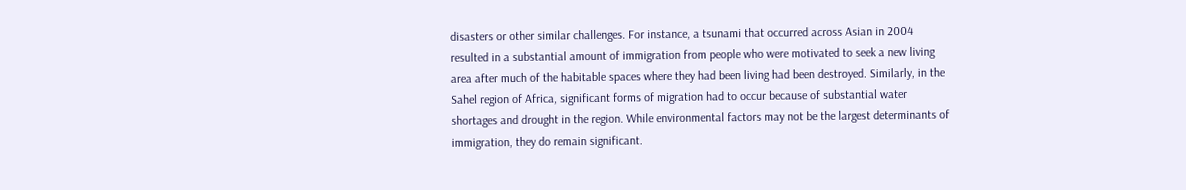disasters or other similar challenges. For instance, a tsunami that occurred across Asian in 2004 resulted in a substantial amount of immigration from people who were motivated to seek a new living area after much of the habitable spaces where they had been living had been destroyed. Similarly, in the Sahel region of Africa, significant forms of migration had to occur because of substantial water shortages and drought in the region. While environmental factors may not be the largest determinants of immigration, they do remain significant.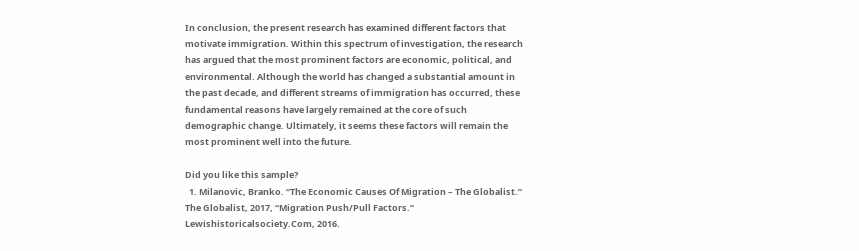In conclusion, the present research has examined different factors that motivate immigration. Within this spectrum of investigation, the research has argued that the most prominent factors are economic, political, and environmental. Although the world has changed a substantial amount in the past decade, and different streams of immigration has occurred, these fundamental reasons have largely remained at the core of such demographic change. Ultimately, it seems these factors will remain the most prominent well into the future.

Did you like this sample?
  1. Milanovic, Branko. “The Economic Causes Of Migration – The Globalist.” The Globalist, 2017, “Migration Push/Pull Factors.” Lewishistoricalsociety.Com, 2016.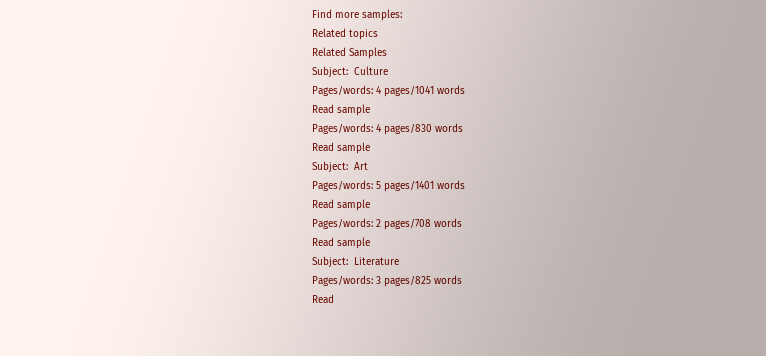Find more samples:
Related topics
Related Samples
Subject:  Culture
Pages/words: 4 pages/1041 words
Read sample
Pages/words: 4 pages/830 words
Read sample
Subject:  Art
Pages/words: 5 pages/1401 words
Read sample
Pages/words: 2 pages/708 words
Read sample
Subject:  Literature
Pages/words: 3 pages/825 words
Read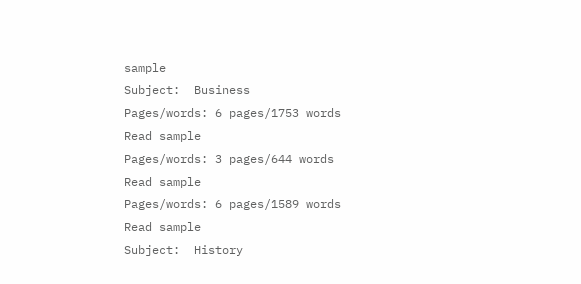sample
Subject:  Business
Pages/words: 6 pages/1753 words
Read sample
Pages/words: 3 pages/644 words
Read sample
Pages/words: 6 pages/1589 words
Read sample
Subject:  History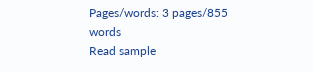Pages/words: 3 pages/855 words
Read sample